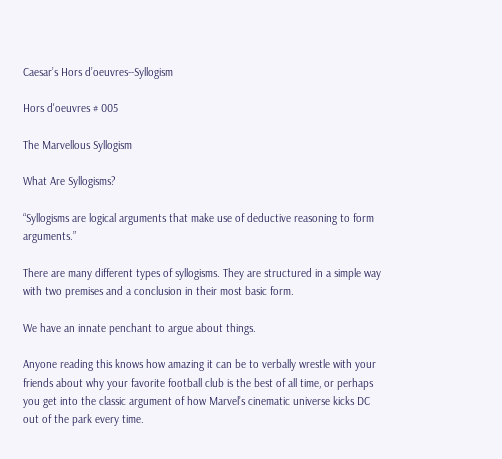Caesar’s Hors d’oeuvres--Syllogism

Hors d'oeuvres # 005

The Marvellous Syllogism

What Are Syllogisms?

“Syllogisms are logical arguments that make use of deductive reasoning to form arguments.”

There are many different types of syllogisms. They are structured in a simple way with two premises and a conclusion in their most basic form.

We have an innate penchant to argue about things.

Anyone reading this knows how amazing it can be to verbally wrestle with your friends about why your favorite football club is the best of all time, or perhaps you get into the classic argument of how Marvel’s cinematic universe kicks DC out of the park every time.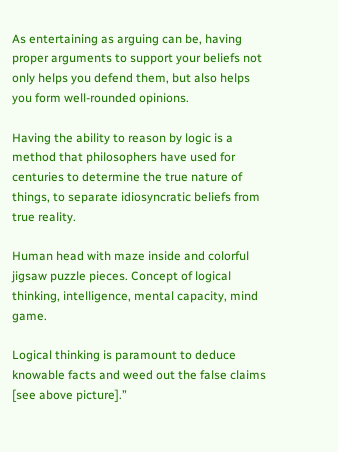As entertaining as arguing can be, having proper arguments to support your beliefs not only helps you defend them, but also helps you form well-rounded opinions.

Having the ability to reason by logic is a method that philosophers have used for centuries to determine the true nature of things, to separate idiosyncratic beliefs from true reality.

Human head with maze inside and colorful jigsaw puzzle pieces. Concept of logical thinking, intelligence, mental capacity, mind game.

Logical thinking is paramount to deduce knowable facts and weed out the false claims [see above picture].”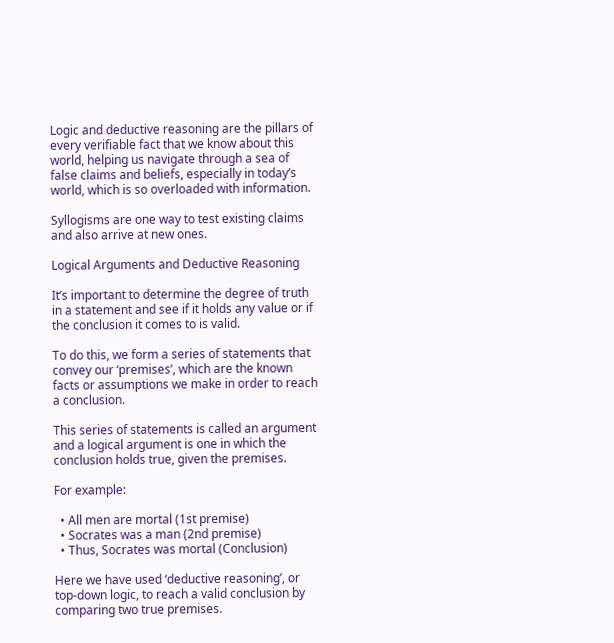Logic and deductive reasoning are the pillars of every verifiable fact that we know about this world, helping us navigate through a sea of false claims and beliefs, especially in today’s world, which is so overloaded with information.

Syllogisms are one way to test existing claims and also arrive at new ones.

Logical Arguments and Deductive Reasoning

It’s important to determine the degree of truth in a statement and see if it holds any value or if the conclusion it comes to is valid.

To do this, we form a series of statements that convey our ‘premises’, which are the known facts or assumptions we make in order to reach a conclusion.

This series of statements is called an argument and a logical argument is one in which the conclusion holds true, given the premises.

For example:

  • All men are mortal (1st premise)
  • Socrates was a man (2nd premise)
  • Thus, Socrates was mortal (Conclusion)

Here we have used ‘deductive reasoning’, or top-down logic, to reach a valid conclusion by comparing two true premises.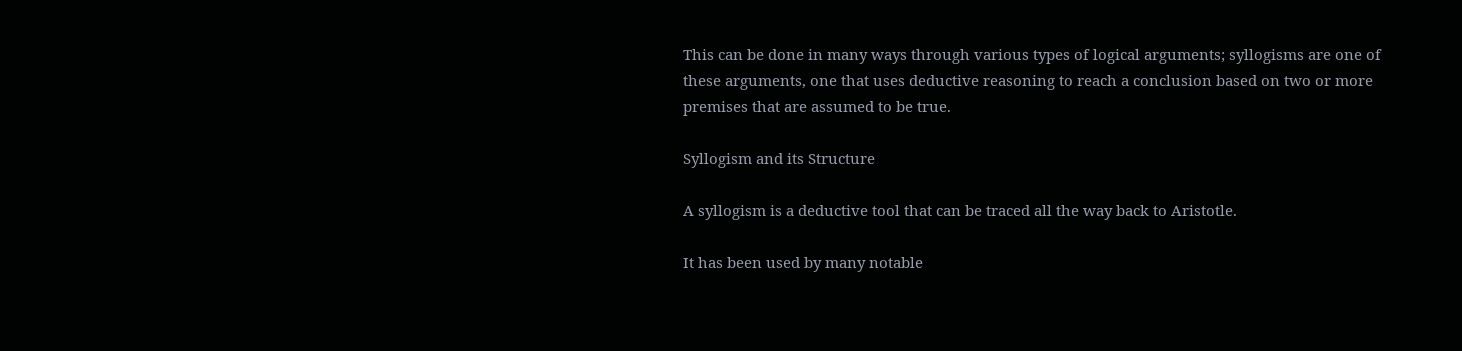This can be done in many ways through various types of logical arguments; syllogisms are one of these arguments, one that uses deductive reasoning to reach a conclusion based on two or more premises that are assumed to be true.

Syllogism and its Structure

A syllogism is a deductive tool that can be traced all the way back to Aristotle.

It has been used by many notable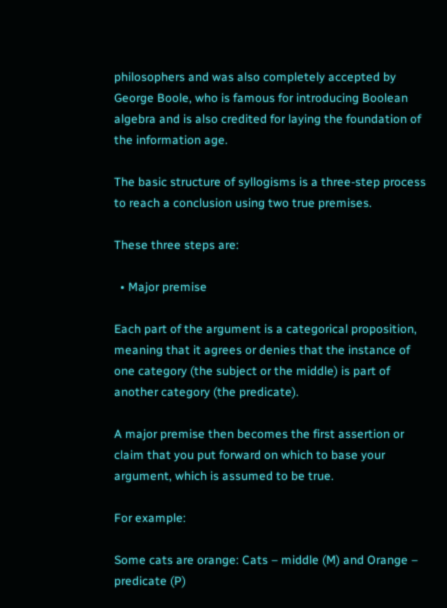philosophers and was also completely accepted by George Boole, who is famous for introducing Boolean algebra and is also credited for laying the foundation of the information age.

The basic structure of syllogisms is a three-step process to reach a conclusion using two true premises.

These three steps are:

  • Major premise

Each part of the argument is a categorical proposition, meaning that it agrees or denies that the instance of one category (the subject or the middle) is part of another category (the predicate).

A major premise then becomes the first assertion or claim that you put forward on which to base your argument, which is assumed to be true.

For example:

Some cats are orange: Cats – middle (M) and Orange – predicate (P)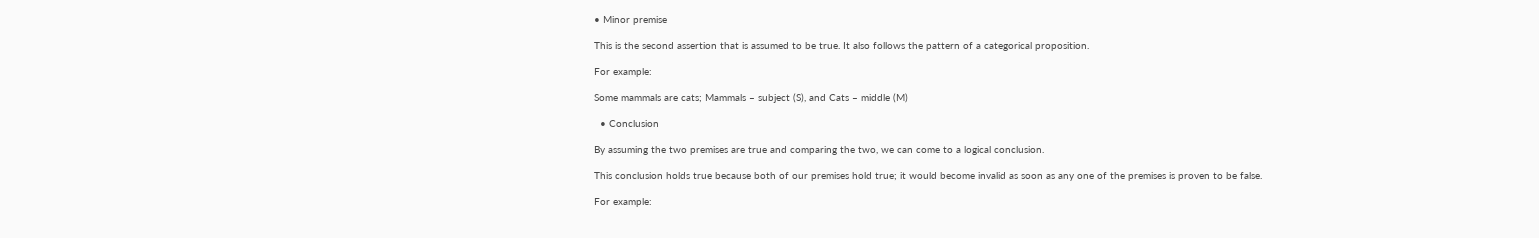• Minor premise

This is the second assertion that is assumed to be true. It also follows the pattern of a categorical proposition.

For example:

Some mammals are cats; Mammals – subject (S), and Cats – middle (M)

  • Conclusion

By assuming the two premises are true and comparing the two, we can come to a logical conclusion.

This conclusion holds true because both of our premises hold true; it would become invalid as soon as any one of the premises is proven to be false.

For example: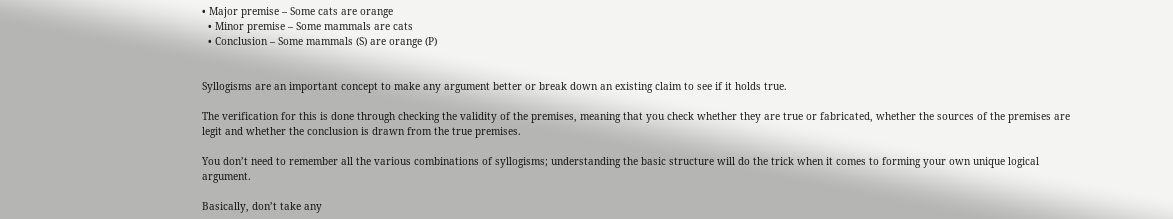• Major premise – Some cats are orange
  • Minor premise – Some mammals are cats
  • Conclusion – Some mammals (S) are orange (P)


Syllogisms are an important concept to make any argument better or break down an existing claim to see if it holds true.

The verification for this is done through checking the validity of the premises, meaning that you check whether they are true or fabricated, whether the sources of the premises are legit and whether the conclusion is drawn from the true premises.

You don’t need to remember all the various combinations of syllogisms; understanding the basic structure will do the trick when it comes to forming your own unique logical argument.

Basically, don’t take any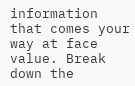information that comes your way at face value. Break down the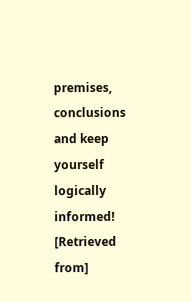premises, conclusions and keep yourself logically informed! [Retrieved from]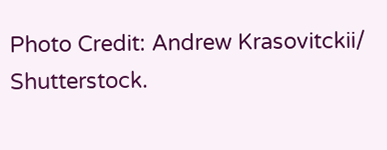Photo Credit: Andrew Krasovitckii/ Shutterstock.